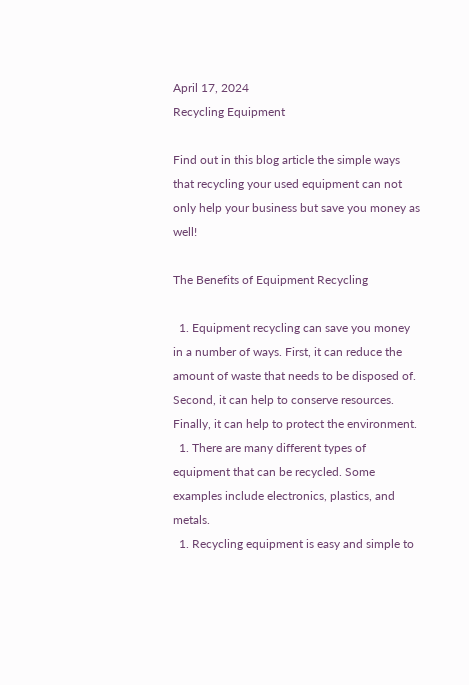April 17, 2024
Recycling Equipment

Find out in this blog article the simple ways that recycling your used equipment can not only help your business but save you money as well!

The Benefits of Equipment Recycling

  1. Equipment recycling can save you money in a number of ways. First, it can reduce the amount of waste that needs to be disposed of. Second, it can help to conserve resources. Finally, it can help to protect the environment.
  1. There are many different types of equipment that can be recycled. Some examples include electronics, plastics, and metals.
  1. Recycling equipment is easy and simple to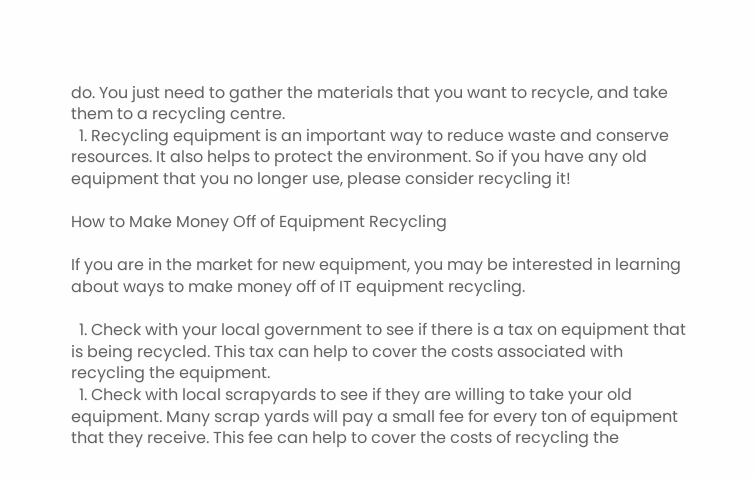do. You just need to gather the materials that you want to recycle, and take them to a recycling centre.
  1. Recycling equipment is an important way to reduce waste and conserve resources. It also helps to protect the environment. So if you have any old equipment that you no longer use, please consider recycling it!

How to Make Money Off of Equipment Recycling

If you are in the market for new equipment, you may be interested in learning about ways to make money off of IT equipment recycling.

  1. Check with your local government to see if there is a tax on equipment that is being recycled. This tax can help to cover the costs associated with recycling the equipment.
  1. Check with local scrapyards to see if they are willing to take your old equipment. Many scrap yards will pay a small fee for every ton of equipment that they receive. This fee can help to cover the costs of recycling the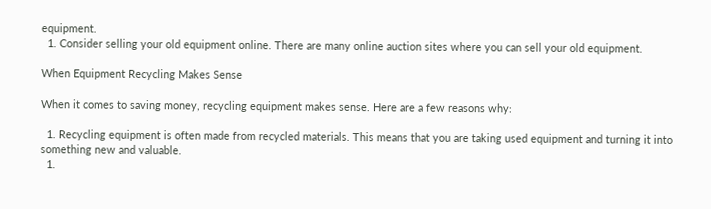equipment.
  1. Consider selling your old equipment online. There are many online auction sites where you can sell your old equipment.

When Equipment Recycling Makes Sense

When it comes to saving money, recycling equipment makes sense. Here are a few reasons why:

  1. Recycling equipment is often made from recycled materials. This means that you are taking used equipment and turning it into something new and valuable.
  1.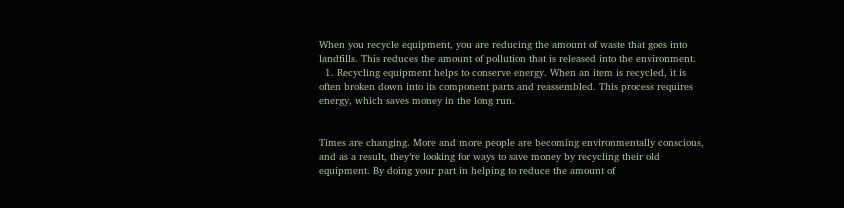When you recycle equipment, you are reducing the amount of waste that goes into landfills. This reduces the amount of pollution that is released into the environment.
  1. Recycling equipment helps to conserve energy. When an item is recycled, it is often broken down into its component parts and reassembled. This process requires energy, which saves money in the long run.


Times are changing. More and more people are becoming environmentally conscious, and as a result, they’re looking for ways to save money by recycling their old equipment. By doing your part in helping to reduce the amount of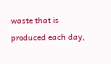waste that is produced each day,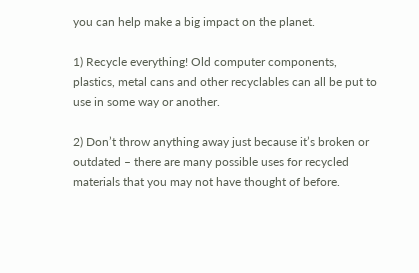you can help make a big impact on the planet.

1) Recycle everything! Old computer components, plastics, metal cans and other recyclables can all be put to use in some way or another.

2) Don’t throw anything away just because it’s broken or outdated – there are many possible uses for recycled materials that you may not have thought of before.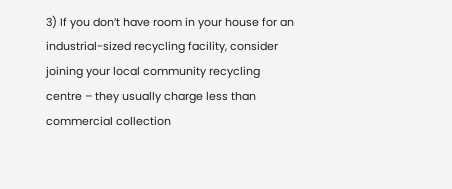3) If you don’t have room in your house for an industrial-sized recycling facility, consider joining your local community recycling centre – they usually charge less than commercial collection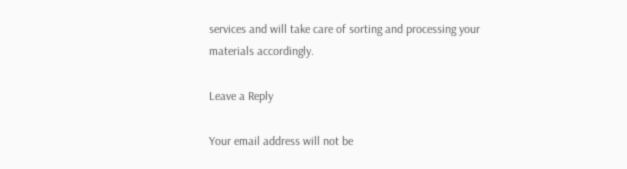services and will take care of sorting and processing your materials accordingly.

Leave a Reply

Your email address will not be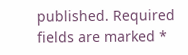published. Required fields are marked *